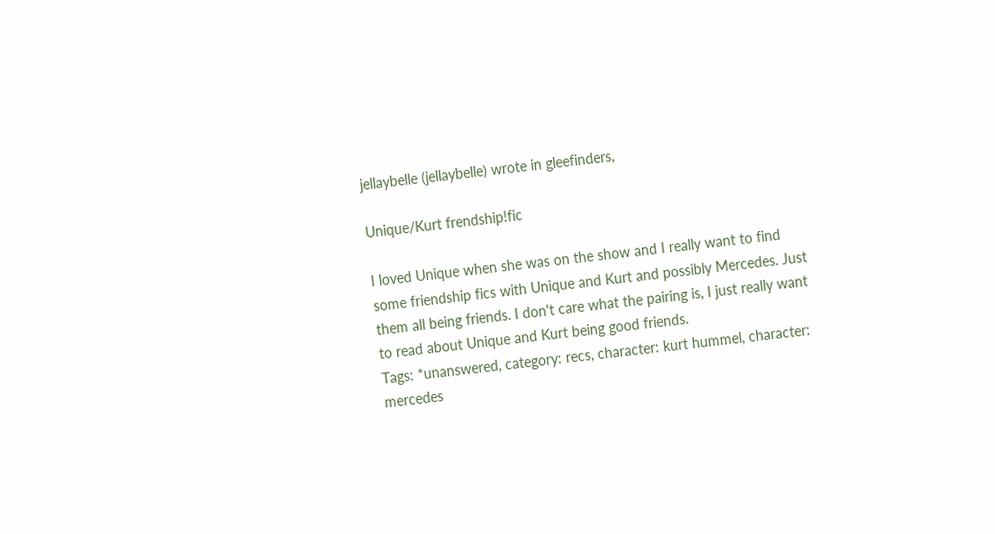jellaybelle (jellaybelle) wrote in gleefinders,

Unique/Kurt frendship!fic

I loved Unique when she was on the show and I really want to find some friendship fics with Unique and Kurt and possibly Mercedes. Just them all being friends. I don't care what the pairing is, I just really want to read about Unique and Kurt being good friends.
Tags: *unanswered, category: recs, character: kurt hummel, character: mercedes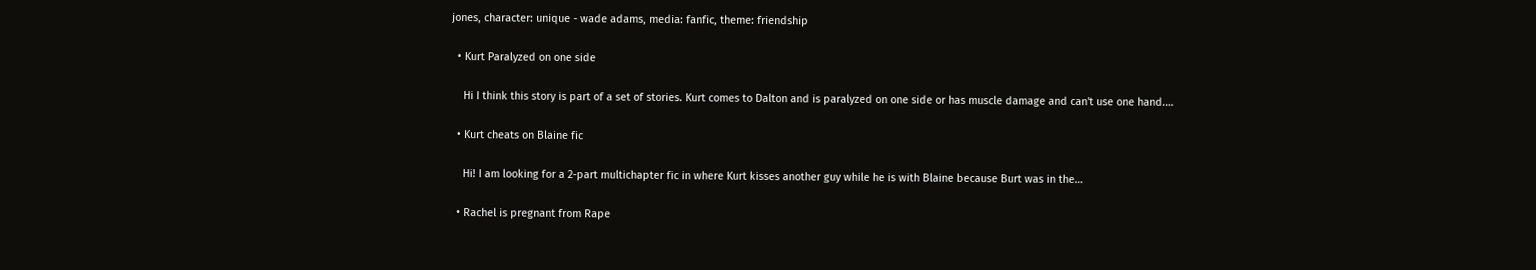jones, character: unique - wade adams, media: fanfic, theme: friendship

  • Kurt Paralyzed on one side

    Hi I think this story is part of a set of stories. Kurt comes to Dalton and is paralyzed on one side or has muscle damage and can't use one hand.…

  • Kurt cheats on Blaine fic

    Hi! I am looking for a 2-part multichapter fic in where Kurt kisses another guy while he is with Blaine because Burt was in the…

  • Rachel is pregnant from Rape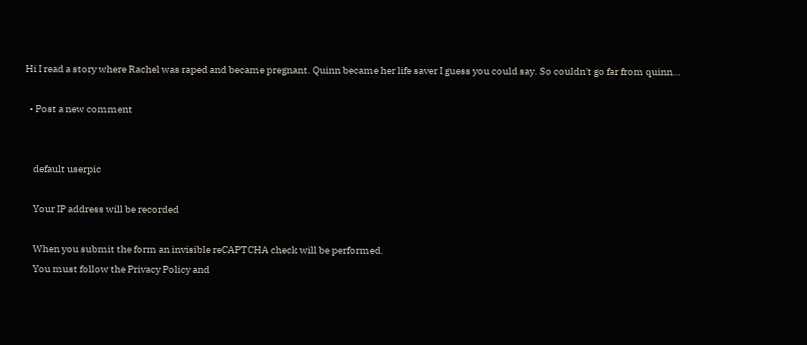Hi I read a story where Rachel was raped and became pregnant. Quinn became her life saver I guess you could say. So couldn't go far from quinn…

  • Post a new comment


    default userpic

    Your IP address will be recorded

    When you submit the form an invisible reCAPTCHA check will be performed.
    You must follow the Privacy Policy and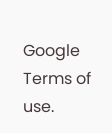Google Terms of use.